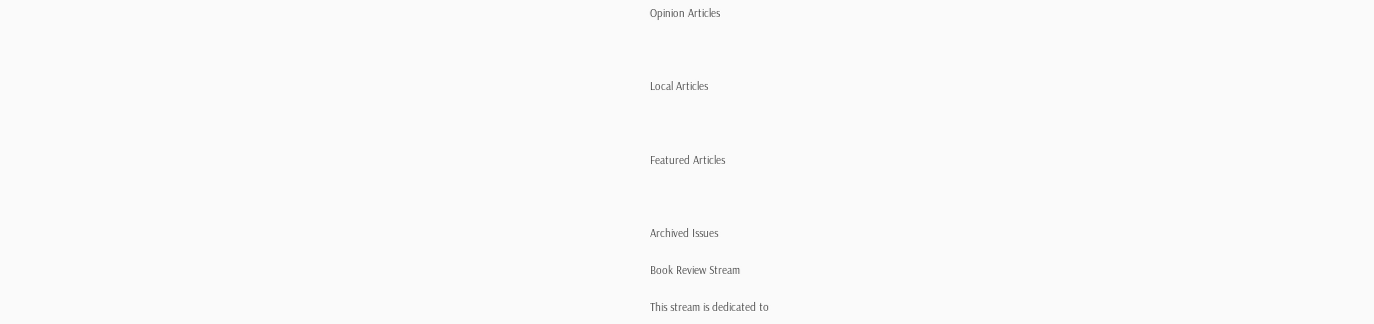Opinion Articles



Local Articles



Featured Articles



Archived Issues

Book Review Stream

This stream is dedicated to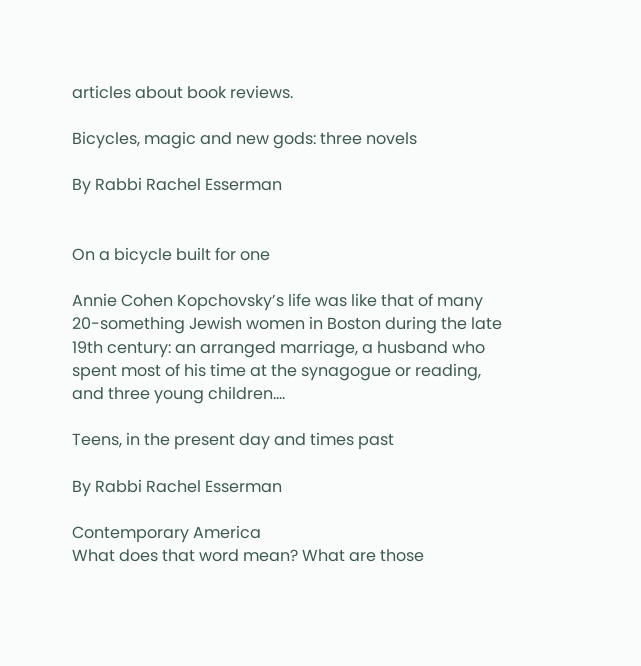articles about book reviews.

Bicycles, magic and new gods: three novels

By Rabbi Rachel Esserman


On a bicycle built for one

Annie Cohen Kopchovsky’s life was like that of many 20-something Jewish women in Boston during the late 19th century: an arranged marriage, a husband who spent most of his time at the synagogue or reading, and three young children.…

Teens, in the present day and times past

By Rabbi Rachel Esserman

Contemporary America
What does that word mean? What are those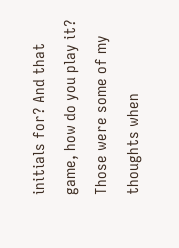initials for? And that game, how do you play it? Those were some of my thoughts when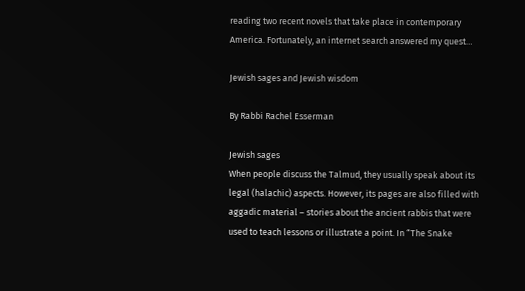reading two recent novels that take place in contemporary America. Fortunately, an internet search answered my quest…

Jewish sages and Jewish wisdom

By Rabbi Rachel Esserman

Jewish sages
When people discuss the Talmud, they usually speak about its legal (halachic) aspects. However, its pages are also filled with aggadic material – stories about the ancient rabbis that were used to teach lessons or illustrate a point. In “The Snake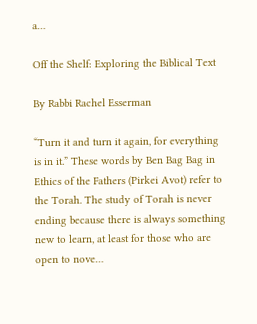a…

Off the Shelf: Exploring the Biblical Text

By Rabbi Rachel Esserman

“Turn it and turn it again, for everything is in it.” These words by Ben Bag Bag in Ethics of the Fathers (Pirkei Avot) refer to the Torah. The study of Torah is never ending because there is always something new to learn, at least for those who are open to nove…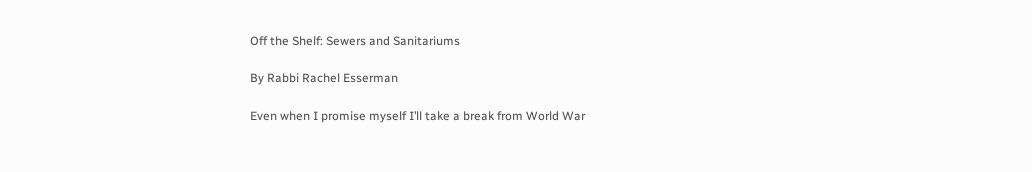Off the Shelf: Sewers and Sanitariums

By Rabbi Rachel Esserman

Even when I promise myself I’ll take a break from World War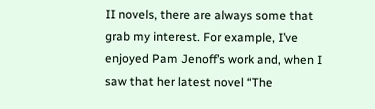II novels, there are always some that grab my interest. For example, I’ve enjoyed Pam Jenoff’s work and, when I saw that her latest novel “The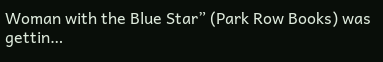Woman with the Blue Star” (Park Row Books) was gettin…